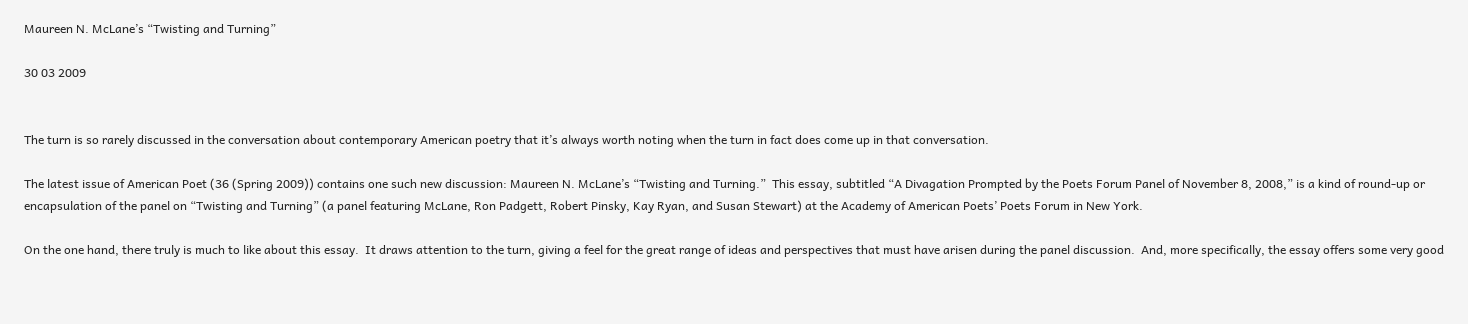Maureen N. McLane’s “Twisting and Turning”

30 03 2009


The turn is so rarely discussed in the conversation about contemporary American poetry that it’s always worth noting when the turn in fact does come up in that conversation.

The latest issue of American Poet (36 (Spring 2009)) contains one such new discussion: Maureen N. McLane’s “Twisting and Turning.”  This essay, subtitled “A Divagation Prompted by the Poets Forum Panel of November 8, 2008,” is a kind of round-up or encapsulation of the panel on “Twisting and Turning” (a panel featuring McLane, Ron Padgett, Robert Pinsky, Kay Ryan, and Susan Stewart) at the Academy of American Poets’ Poets Forum in New York.

On the one hand, there truly is much to like about this essay.  It draws attention to the turn, giving a feel for the great range of ideas and perspectives that must have arisen during the panel discussion.  And, more specifically, the essay offers some very good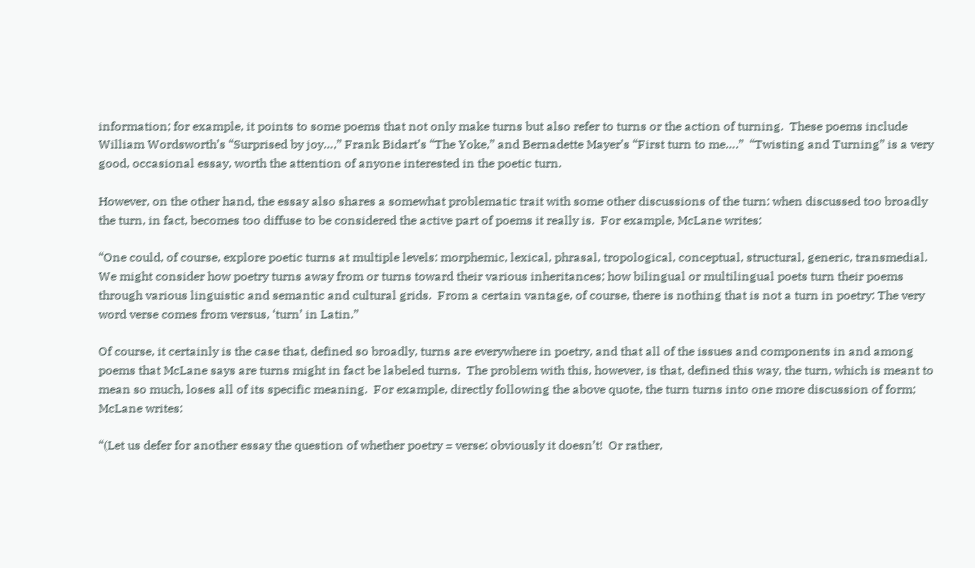information; for example, it points to some poems that not only make turns but also refer to turns or the action of turning.  These poems include William Wordsworth’s “Surprised by joy…,” Frank Bidart’s “The Yoke,” and Bernadette Mayer’s “First turn to me….”  “Twisting and Turning” is a very good, occasional essay, worth the attention of anyone interested in the poetic turn.

However, on the other hand, the essay also shares a somewhat problematic trait with some other discussions of the turn: when discussed too broadly the turn, in fact, becomes too diffuse to be considered the active part of poems it really is.  For example, McLane writes:

“One could, of course, explore poetic turns at multiple levels: morphemic, lexical, phrasal, tropological, conceptual, structural, generic, transmedial.  We might consider how poetry turns away from or turns toward their various inheritances; how bilingual or multilingual poets turn their poems through various linguistic and semantic and cultural grids.  From a certain vantage, of course, there is nothing that is not a turn in poetry: The very word verse comes from versus, ‘turn’ in Latin.”

Of course, it certainly is the case that, defined so broadly, turns are everywhere in poetry, and that all of the issues and components in and among poems that McLane says are turns might in fact be labeled turns.  The problem with this, however, is that, defined this way, the turn, which is meant to mean so much, loses all of its specific meaning.  For example, directly following the above quote, the turn turns into one more discussion of form; McLane writes:

“(Let us defer for another essay the question of whether poetry = verse: obviously it doesn’t!  Or rather,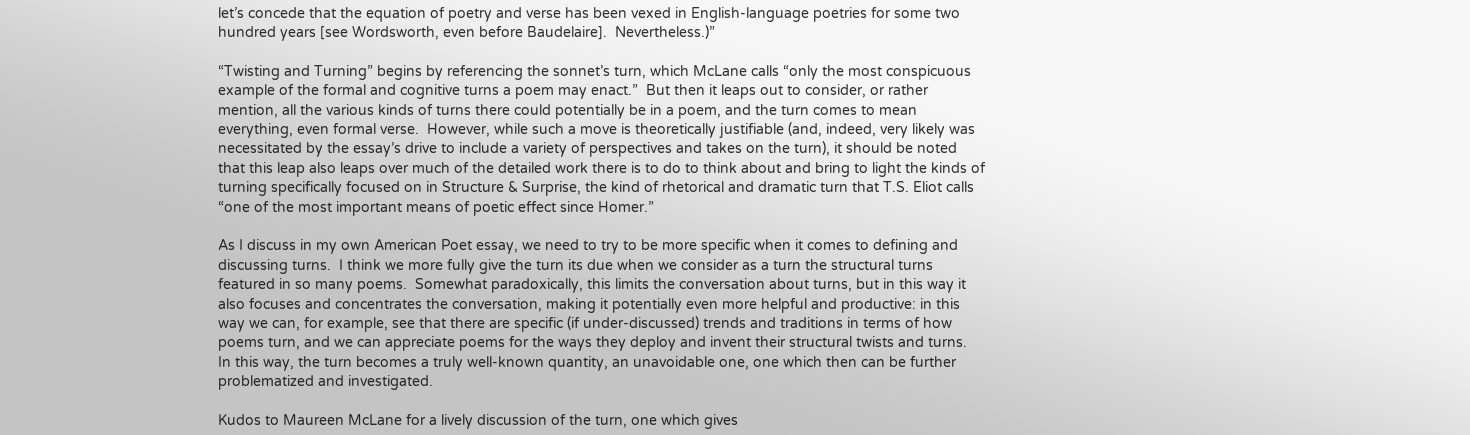let’s concede that the equation of poetry and verse has been vexed in English-language poetries for some two hundred years [see Wordsworth, even before Baudelaire].  Nevertheless.)”

“Twisting and Turning” begins by referencing the sonnet’s turn, which McLane calls “only the most conspicuous example of the formal and cognitive turns a poem may enact.”  But then it leaps out to consider, or rather mention, all the various kinds of turns there could potentially be in a poem, and the turn comes to mean everything, even formal verse.  However, while such a move is theoretically justifiable (and, indeed, very likely was necessitated by the essay’s drive to include a variety of perspectives and takes on the turn), it should be noted that this leap also leaps over much of the detailed work there is to do to think about and bring to light the kinds of turning specifically focused on in Structure & Surprise, the kind of rhetorical and dramatic turn that T.S. Eliot calls “one of the most important means of poetic effect since Homer.”

As I discuss in my own American Poet essay, we need to try to be more specific when it comes to defining and discussing turns.  I think we more fully give the turn its due when we consider as a turn the structural turns featured in so many poems.  Somewhat paradoxically, this limits the conversation about turns, but in this way it also focuses and concentrates the conversation, making it potentially even more helpful and productive: in this way we can, for example, see that there are specific (if under-discussed) trends and traditions in terms of how poems turn, and we can appreciate poems for the ways they deploy and invent their structural twists and turns.  In this way, the turn becomes a truly well-known quantity, an unavoidable one, one which then can be further problematized and investigated.

Kudos to Maureen McLane for a lively discussion of the turn, one which gives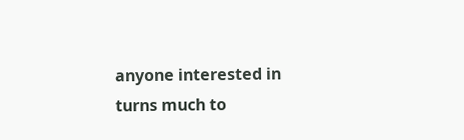anyone interested in turns much to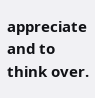appreciate and to think over.